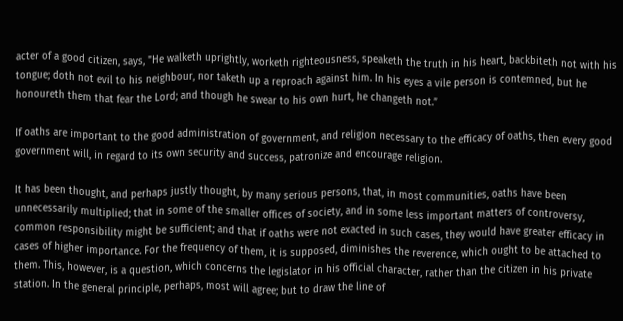acter of a good citizen, says, "He walketh uprightly, worketh righteousness, speaketh the truth in his heart, backbiteth not with his tongue; doth not evil to his neighbour, nor taketh up a reproach against him. In his eyes a vile person is contemned, but he honoureth them that fear the Lord; and though he swear to his own hurt, he changeth not.”

If oaths are important to the good administration of government, and religion necessary to the efficacy of oaths, then every good government will, in regard to its own security and success, patronize and encourage religion.

It has been thought, and perhaps justly thought, by many serious persons, that, in most communities, oaths have been unnecessarily multiplied; that in some of the smaller offices of society, and in some less important matters of controversy, common responsibility might be sufficient; and that if oaths were not exacted in such cases, they would have greater efficacy in cases of higher importance. For the frequency of them, it is supposed, diminishes the reverence, which ought to be attached to them. This, however, is a question, which concerns the legislator in his official character, rather than the citizen in his private station. In the general principle, perhaps, most will agree; but to draw the line of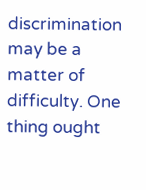discrimination may be a matter of difficulty. One thing ought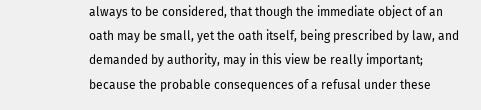always to be considered, that though the immediate object of an oath may be small, yet the oath itself, being prescribed by law, and demanded by authority, may in this view be really important; because the probable consequences of a refusal under these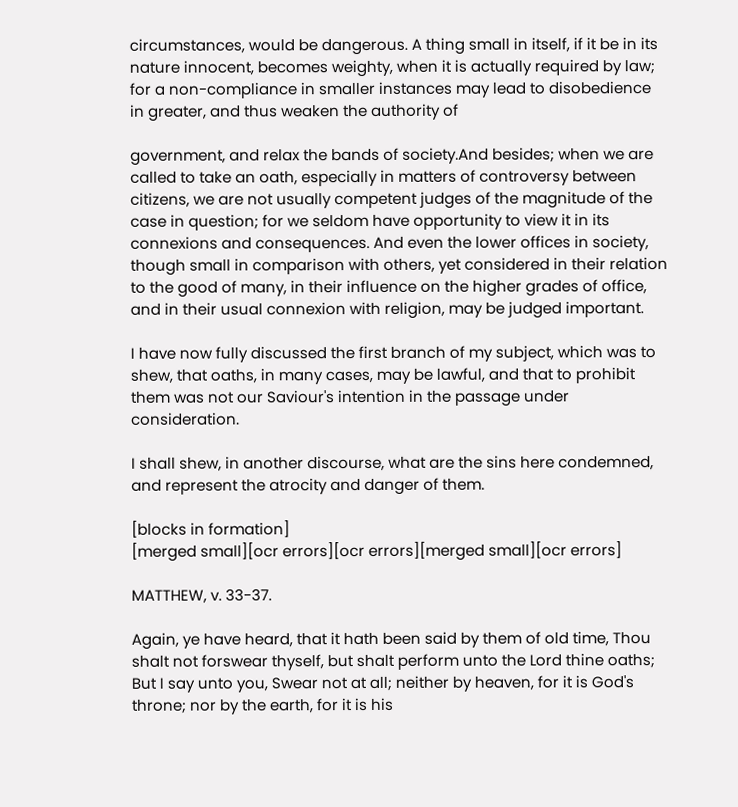circumstances, would be dangerous. A thing small in itself, if it be in its nature innocent, becomes weighty, when it is actually required by law; for a non-compliance in smaller instances may lead to disobedience in greater, and thus weaken the authority of

government, and relax the bands of society.And besides; when we are called to take an oath, especially in matters of controversy between citizens, we are not usually competent judges of the magnitude of the case in question; for we seldom have opportunity to view it in its connexions and consequences. And even the lower offices in society, though small in comparison with others, yet considered in their relation to the good of many, in their influence on the higher grades of office, and in their usual connexion with religion, may be judged important.

I have now fully discussed the first branch of my subject, which was to shew, that oaths, in many cases, may be lawful, and that to prohibit them was not our Saviour's intention in the passage under consideration.

I shall shew, in another discourse, what are the sins here condemned, and represent the atrocity and danger of them.

[blocks in formation]
[merged small][ocr errors][ocr errors][merged small][ocr errors]

MATTHEW, v. 33-37.

Again, ye have heard, that it hath been said by them of old time, Thou shalt not forswear thyself, but shalt perform unto the Lord thine oaths; But I say unto you, Swear not at all; neither by heaven, for it is God's throne; nor by the earth, for it is his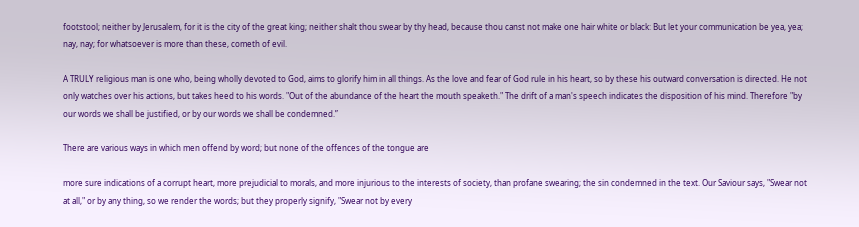footstool; neither by Jerusalem, for it is the city of the great king; neither shalt thou swear by thy head, because thou canst not make one hair white or black: But let your communication be yea, yea; nay, nay; for whatsoever is more than these, cometh of evil.

A TRULY religious man is one who, being wholly devoted to God, aims to glorify him in all things. As the love and fear of God rule in his heart, so by these his outward conversation is directed. He not only watches over his actions, but takes heed to his words. "Out of the abundance of the heart the mouth speaketh." The drift of a man's speech indicates the disposition of his mind. Therefore "by our words we shall be justified, or by our words we shall be condemned.”

There are various ways in which men offend by word; but none of the offences of the tongue are

more sure indications of a corrupt heart, more prejudicial to morals, and more injurious to the interests of society, than profane swearing; the sin condemned in the text. Our Saviour says, "Swear not at all," or by any thing, so we render the words; but they properly signify, "Swear not by every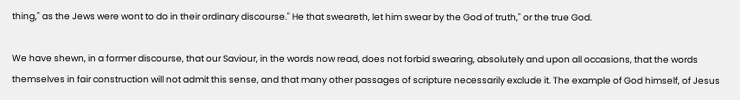thing," as the Jews were wont to do in their ordinary discourse." He that sweareth, let him swear by the God of truth," or the true God.

We have shewn, in a former discourse, that our Saviour, in the words now read, does not forbid swearing, absolutely and upon all occasions, that the words themselves in fair construction will not admit this sense, and that many other passages of scripture necessarily exclude it. The example of God himself, of Jesus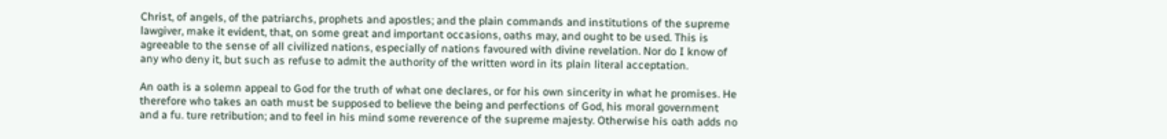Christ, of angels, of the patriarchs, prophets and apostles; and the plain commands and institutions of the supreme lawgiver, make it evident, that, on some great and important occasions, oaths may, and ought to be used. This is agreeable to the sense of all civilized nations, especially of nations favoured with divine revelation. Nor do I know of any who deny it, but such as refuse to admit the authority of the written word in its plain literal acceptation.

An oath is a solemn appeal to God for the truth of what one declares, or for his own sincerity in what he promises. He therefore who takes an oath must be supposed to believe the being and perfections of God, his moral government and a fu. ture retribution; and to feel in his mind some reverence of the supreme majesty. Otherwise his oath adds no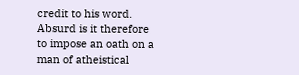credit to his word. Absurd is it therefore to impose an oath on a man of atheistical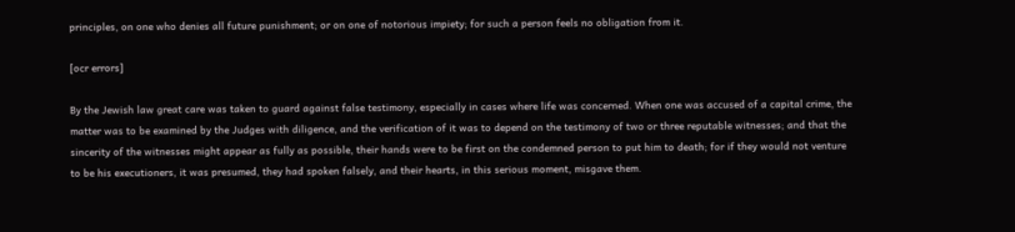principles, on one who denies all future punishment; or on one of notorious impiety; for such a person feels no obligation from it.

[ocr errors]

By the Jewish law great care was taken to guard against false testimony, especially in cases where life was concerned. When one was accused of a capital crime, the matter was to be examined by the Judges with diligence, and the verification of it was to depend on the testimony of two or three reputable witnesses; and that the sincerity of the witnesses might appear as fully as possible, their hands were to be first on the condemned person to put him to death; for if they would not venture to be his executioners, it was presumed, they had spoken falsely, and their hearts, in this serious moment, misgave them.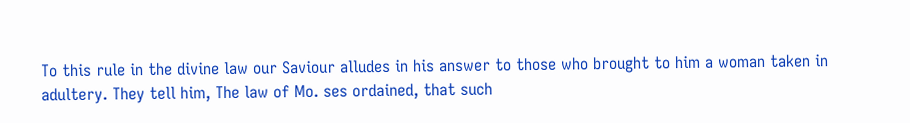To this rule in the divine law our Saviour alludes in his answer to those who brought to him a woman taken in adultery. They tell him, The law of Mo. ses ordained, that such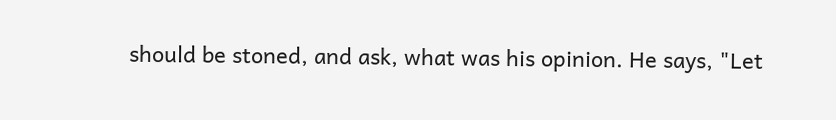should be stoned, and ask, what was his opinion. He says, "Let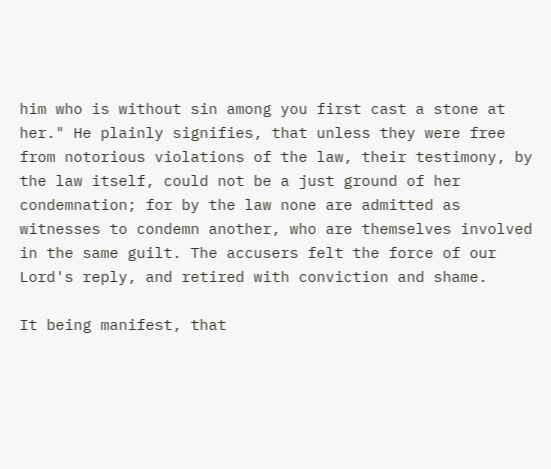him who is without sin among you first cast a stone at her." He plainly signifies, that unless they were free from notorious violations of the law, their testimony, by the law itself, could not be a just ground of her condemnation; for by the law none are admitted as witnesses to condemn another, who are themselves involved in the same guilt. The accusers felt the force of our Lord's reply, and retired with conviction and shame.

It being manifest, that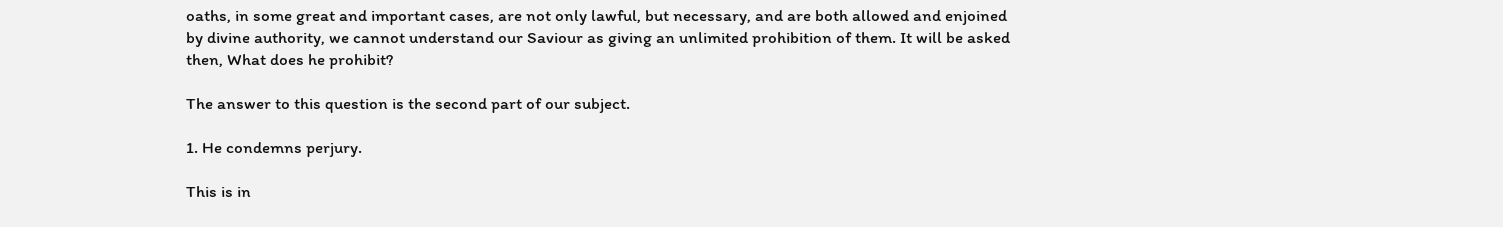oaths, in some great and important cases, are not only lawful, but necessary, and are both allowed and enjoined by divine authority, we cannot understand our Saviour as giving an unlimited prohibition of them. It will be asked then, What does he prohibit?

The answer to this question is the second part of our subject.

1. He condemns perjury.

This is in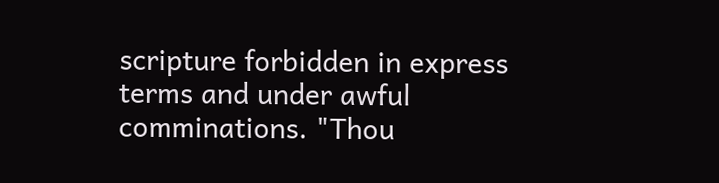scripture forbidden in express terms and under awful comminations. "Thou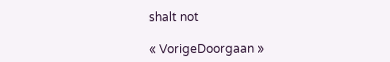shalt not

« VorigeDoorgaan »